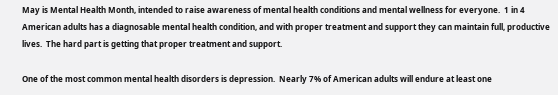May is Mental Health Month, intended to raise awareness of mental health conditions and mental wellness for everyone.  1 in 4 American adults has a diagnosable mental health condition, and with proper treatment and support they can maintain full, productive lives.  The hard part is getting that proper treatment and support.

One of the most common mental health disorders is depression.  Nearly 7% of American adults will endure at least one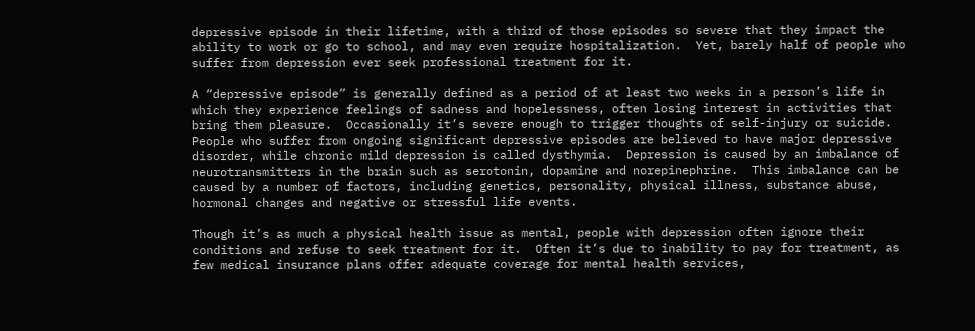depressive episode in their lifetime, with a third of those episodes so severe that they impact the ability to work or go to school, and may even require hospitalization.  Yet, barely half of people who suffer from depression ever seek professional treatment for it.

A “depressive episode” is generally defined as a period of at least two weeks in a person’s life in which they experience feelings of sadness and hopelessness, often losing interest in activities that bring them pleasure.  Occasionally it’s severe enough to trigger thoughts of self-injury or suicide.  People who suffer from ongoing significant depressive episodes are believed to have major depressive disorder, while chronic mild depression is called dysthymia.  Depression is caused by an imbalance of neurotransmitters in the brain such as serotonin, dopamine and norepinephrine.  This imbalance can be caused by a number of factors, including genetics, personality, physical illness, substance abuse, hormonal changes and negative or stressful life events.

Though it’s as much a physical health issue as mental, people with depression often ignore their conditions and refuse to seek treatment for it.  Often it’s due to inability to pay for treatment, as few medical insurance plans offer adequate coverage for mental health services,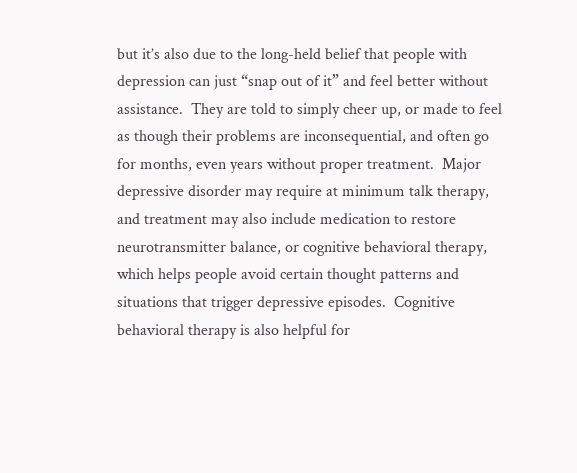but it’s also due to the long-held belief that people with depression can just “snap out of it” and feel better without assistance.  They are told to simply cheer up, or made to feel as though their problems are inconsequential, and often go for months, even years without proper treatment.  Major depressive disorder may require at minimum talk therapy, and treatment may also include medication to restore neurotransmitter balance, or cognitive behavioral therapy, which helps people avoid certain thought patterns and situations that trigger depressive episodes.  Cognitive behavioral therapy is also helpful for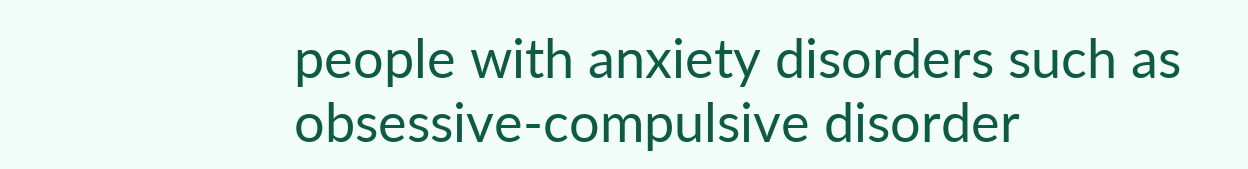people with anxiety disorders such as obsessive-compulsive disorder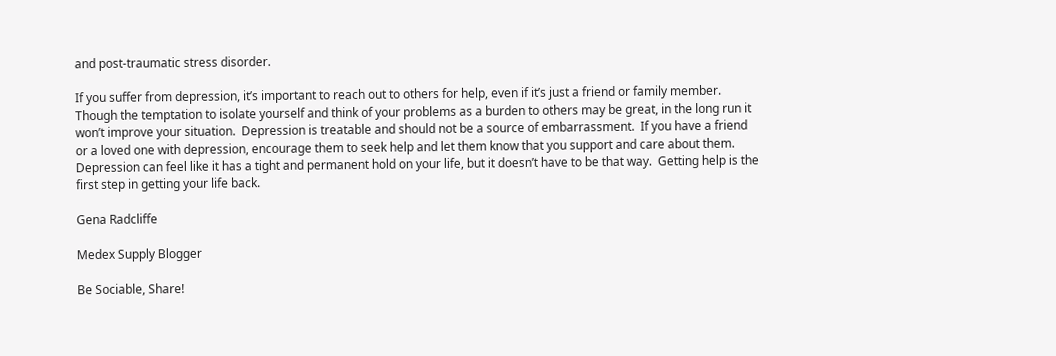and post-traumatic stress disorder.

If you suffer from depression, it’s important to reach out to others for help, even if it’s just a friend or family member.  Though the temptation to isolate yourself and think of your problems as a burden to others may be great, in the long run it won’t improve your situation.  Depression is treatable and should not be a source of embarrassment.  If you have a friend or a loved one with depression, encourage them to seek help and let them know that you support and care about them.  Depression can feel like it has a tight and permanent hold on your life, but it doesn’t have to be that way.  Getting help is the first step in getting your life back.

Gena Radcliffe

Medex Supply Blogger

Be Sociable, Share!